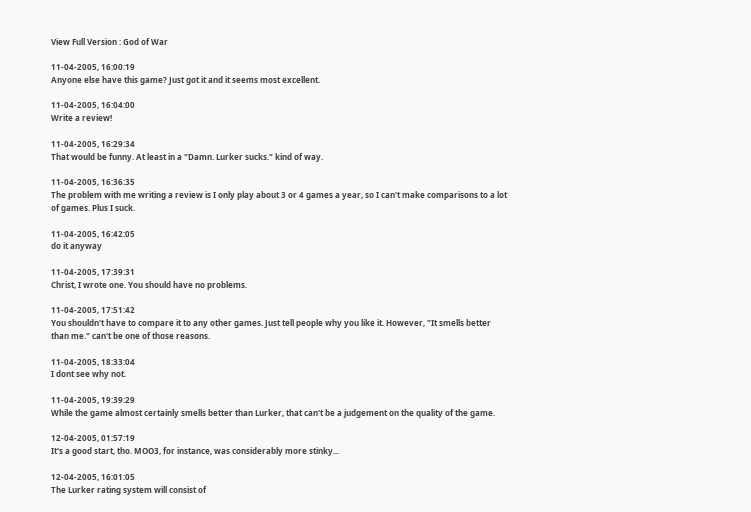View Full Version : God of War

11-04-2005, 16:00:19
Anyone else have this game? Just got it and it seems most excellent.

11-04-2005, 16:04:00
Write a review!

11-04-2005, 16:29:34
That would be funny. At least in a "Damn. Lurker sucks." kind of way.

11-04-2005, 16:36:35
The problem with me writing a review is I only play about 3 or 4 games a year, so I can't make comparisons to a lot of games. Plus I suck.

11-04-2005, 16:42:05
do it anyway

11-04-2005, 17:39:31
Christ, I wrote one. You should have no problems.

11-04-2005, 17:51:42
You shouldn't have to compare it to any other games. Just tell people why you like it. However, "It smells better than me." can't be one of those reasons.

11-04-2005, 18:33:04
I dont see why not.

11-04-2005, 19:39:29
While the game almost certainly smells better than Lurker, that can't be a judgement on the quality of the game.

12-04-2005, 01:57:19
It's a good start, tho. MOO3, for instance, was considerably more stinky...

12-04-2005, 16:01:05
The Lurker rating system will consist of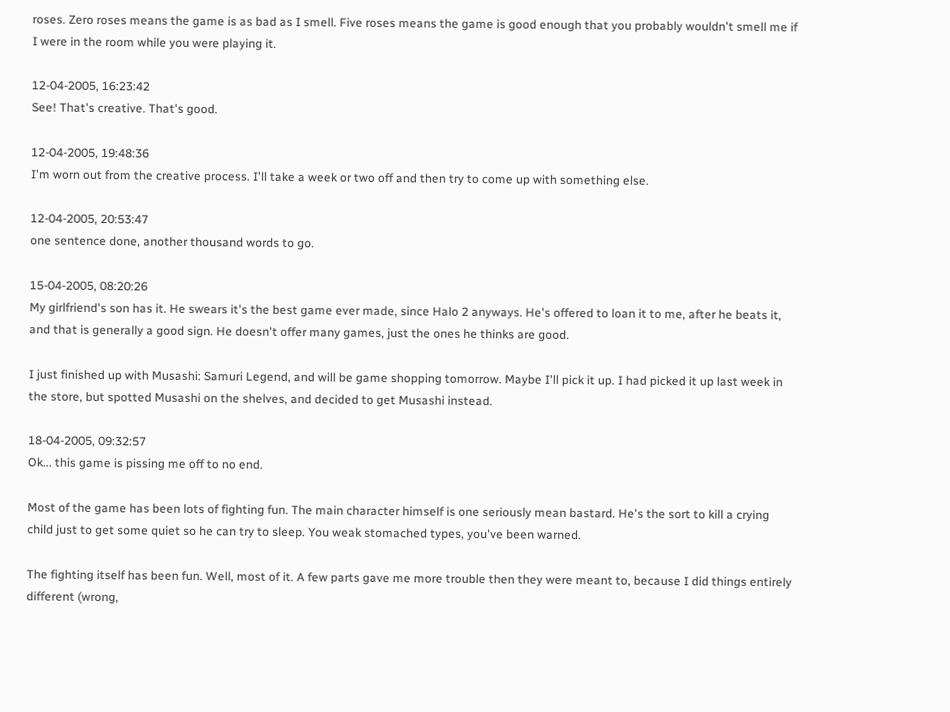roses. Zero roses means the game is as bad as I smell. Five roses means the game is good enough that you probably wouldn't smell me if I were in the room while you were playing it.

12-04-2005, 16:23:42
See! That's creative. That's good.

12-04-2005, 19:48:36
I'm worn out from the creative process. I'll take a week or two off and then try to come up with something else.

12-04-2005, 20:53:47
one sentence done, another thousand words to go.

15-04-2005, 08:20:26
My girlfriend's son has it. He swears it's the best game ever made, since Halo 2 anyways. He's offered to loan it to me, after he beats it, and that is generally a good sign. He doesn't offer many games, just the ones he thinks are good.

I just finished up with Musashi: Samuri Legend, and will be game shopping tomorrow. Maybe I'll pick it up. I had picked it up last week in the store, but spotted Musashi on the shelves, and decided to get Musashi instead.

18-04-2005, 09:32:57
Ok... this game is pissing me off to no end.

Most of the game has been lots of fighting fun. The main character himself is one seriously mean bastard. He's the sort to kill a crying child just to get some quiet so he can try to sleep. You weak stomached types, you've been warned.

The fighting itself has been fun. Well, most of it. A few parts gave me more trouble then they were meant to, because I did things entirely different (wrong,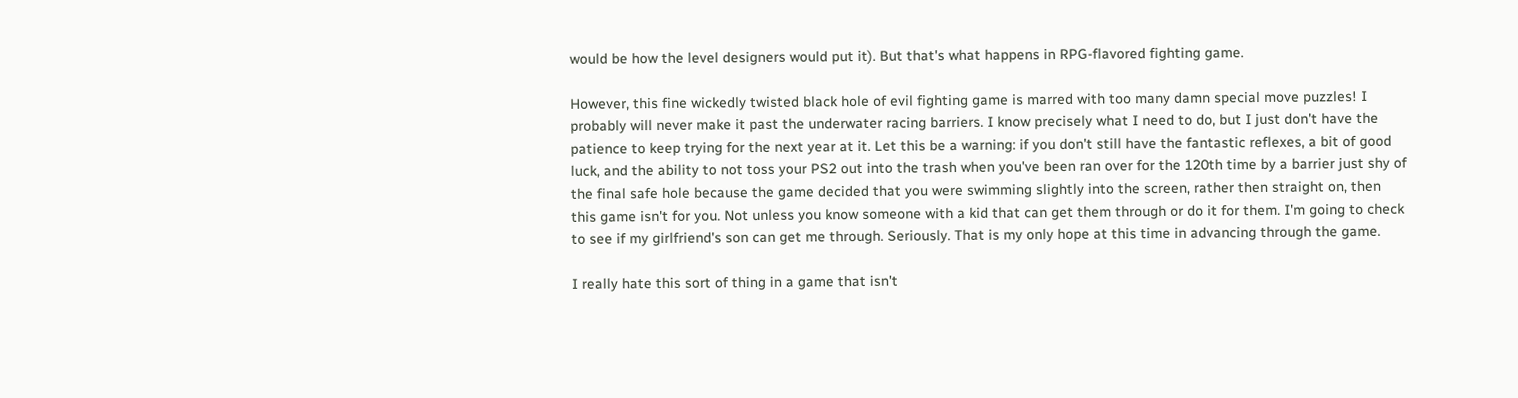would be how the level designers would put it). But that's what happens in RPG-flavored fighting game.

However, this fine wickedly twisted black hole of evil fighting game is marred with too many damn special move puzzles! I probably will never make it past the underwater racing barriers. I know precisely what I need to do, but I just don't have the patience to keep trying for the next year at it. Let this be a warning: if you don't still have the fantastic reflexes, a bit of good luck, and the ability to not toss your PS2 out into the trash when you've been ran over for the 120th time by a barrier just shy of the final safe hole because the game decided that you were swimming slightly into the screen, rather then straight on, then this game isn't for you. Not unless you know someone with a kid that can get them through or do it for them. I'm going to check to see if my girlfriend's son can get me through. Seriously. That is my only hope at this time in advancing through the game.

I really hate this sort of thing in a game that isn't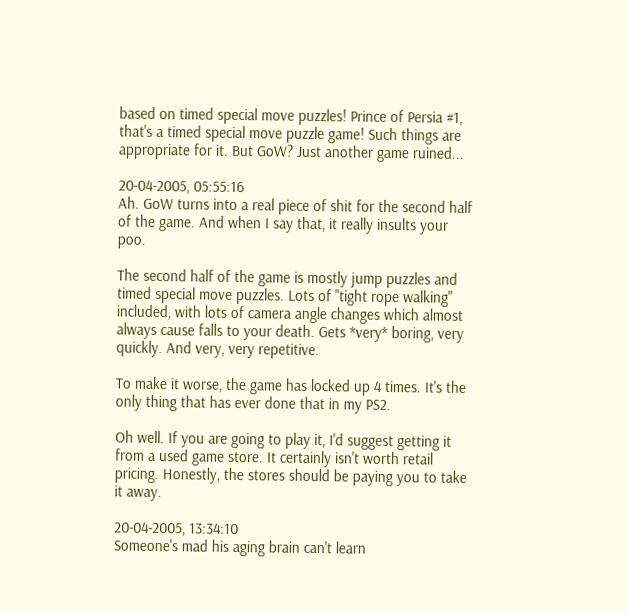based on timed special move puzzles! Prince of Persia #1, that's a timed special move puzzle game! Such things are appropriate for it. But GoW? Just another game ruined...

20-04-2005, 05:55:16
Ah. GoW turns into a real piece of shit for the second half of the game. And when I say that, it really insults your poo.

The second half of the game is mostly jump puzzles and timed special move puzzles. Lots of "tight rope walking" included, with lots of camera angle changes which almost always cause falls to your death. Gets *very* boring, very quickly. And very, very repetitive.

To make it worse, the game has locked up 4 times. It's the only thing that has ever done that in my PS2.

Oh well. If you are going to play it, I'd suggest getting it from a used game store. It certainly isn't worth retail pricing. Honestly, the stores should be paying you to take it away.

20-04-2005, 13:34:10
Someone's mad his aging brain can't learn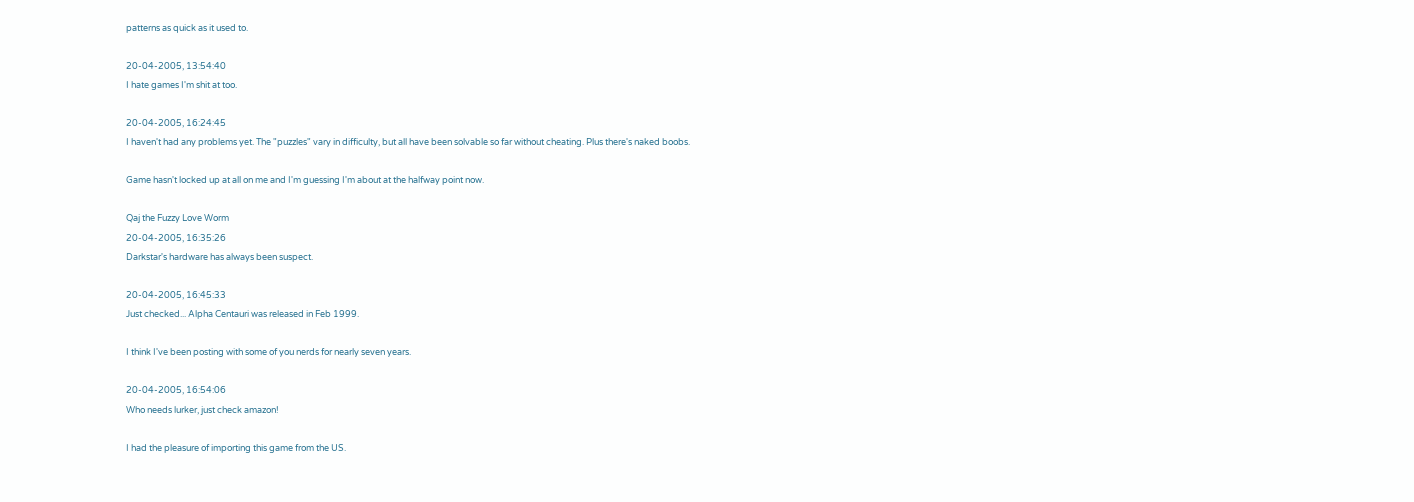patterns as quick as it used to.

20-04-2005, 13:54:40
I hate games I'm shit at too.

20-04-2005, 16:24:45
I haven't had any problems yet. The "puzzles" vary in difficulty, but all have been solvable so far without cheating. Plus there's naked boobs.

Game hasn't locked up at all on me and I'm guessing I'm about at the halfway point now.

Qaj the Fuzzy Love Worm
20-04-2005, 16:35:26
Darkstar's hardware has always been suspect.

20-04-2005, 16:45:33
Just checked... Alpha Centauri was released in Feb 1999.

I think I've been posting with some of you nerds for nearly seven years.

20-04-2005, 16:54:06
Who needs lurker, just check amazon!

I had the pleasure of importing this game from the US.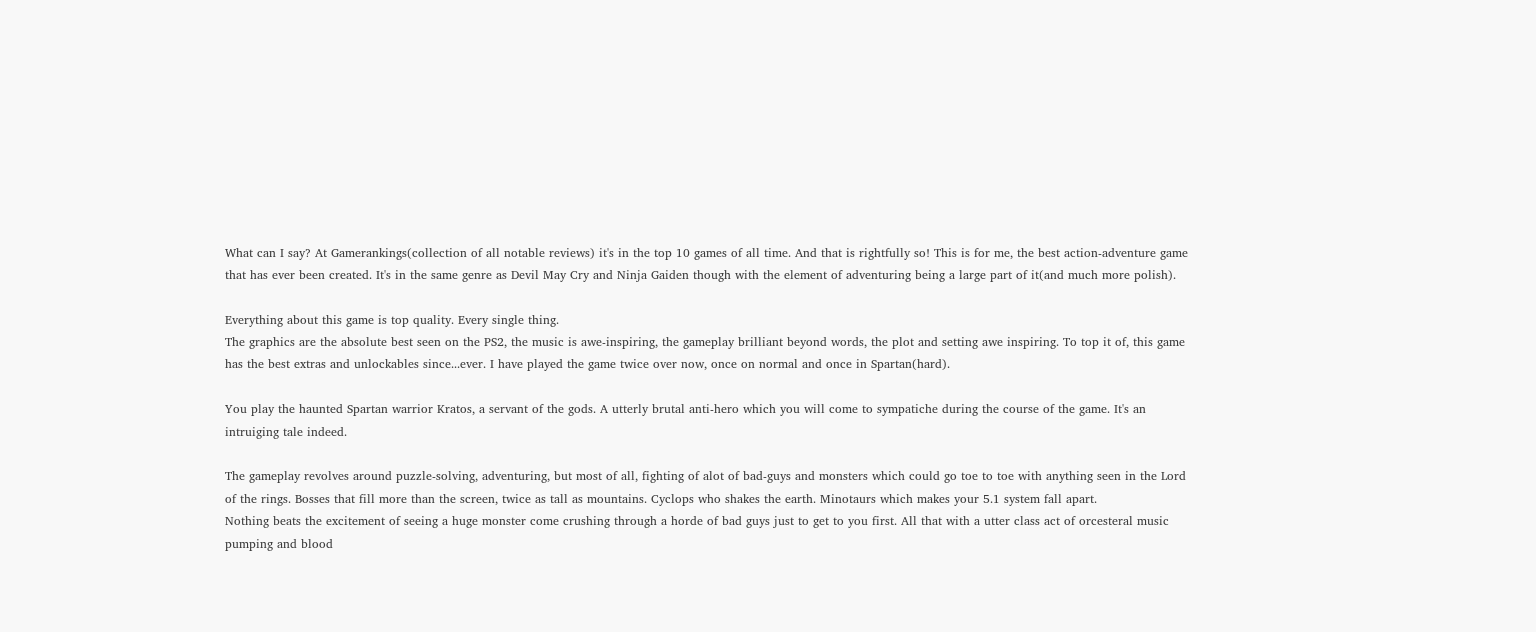What can I say? At Gamerankings(collection of all notable reviews) it's in the top 10 games of all time. And that is rightfully so! This is for me, the best action-adventure game that has ever been created. It's in the same genre as Devil May Cry and Ninja Gaiden though with the element of adventuring being a large part of it(and much more polish).

Everything about this game is top quality. Every single thing.
The graphics are the absolute best seen on the PS2, the music is awe-inspiring, the gameplay brilliant beyond words, the plot and setting awe inspiring. To top it of, this game has the best extras and unlockables since...ever. I have played the game twice over now, once on normal and once in Spartan(hard).

You play the haunted Spartan warrior Kratos, a servant of the gods. A utterly brutal anti-hero which you will come to sympatiche during the course of the game. It's an intruiging tale indeed.

The gameplay revolves around puzzle-solving, adventuring, but most of all, fighting of alot of bad-guys and monsters which could go toe to toe with anything seen in the Lord of the rings. Bosses that fill more than the screen, twice as tall as mountains. Cyclops who shakes the earth. Minotaurs which makes your 5.1 system fall apart.
Nothing beats the excitement of seeing a huge monster come crushing through a horde of bad guys just to get to you first. All that with a utter class act of orcesteral music pumping and blood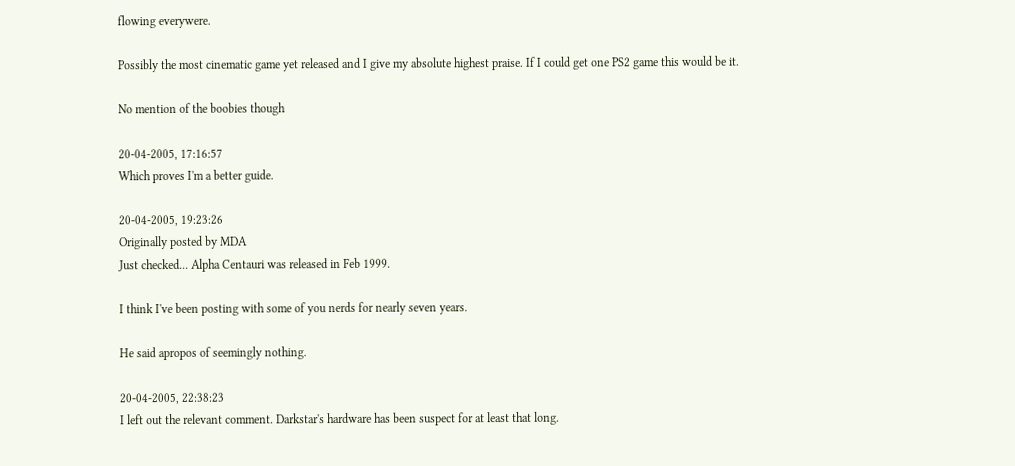flowing everywere.

Possibly the most cinematic game yet released and I give my absolute highest praise. If I could get one PS2 game this would be it.

No mention of the boobies though

20-04-2005, 17:16:57
Which proves I'm a better guide.

20-04-2005, 19:23:26
Originally posted by MDA
Just checked... Alpha Centauri was released in Feb 1999.

I think I've been posting with some of you nerds for nearly seven years.

He said apropos of seemingly nothing.

20-04-2005, 22:38:23
I left out the relevant comment. Darkstar's hardware has been suspect for at least that long.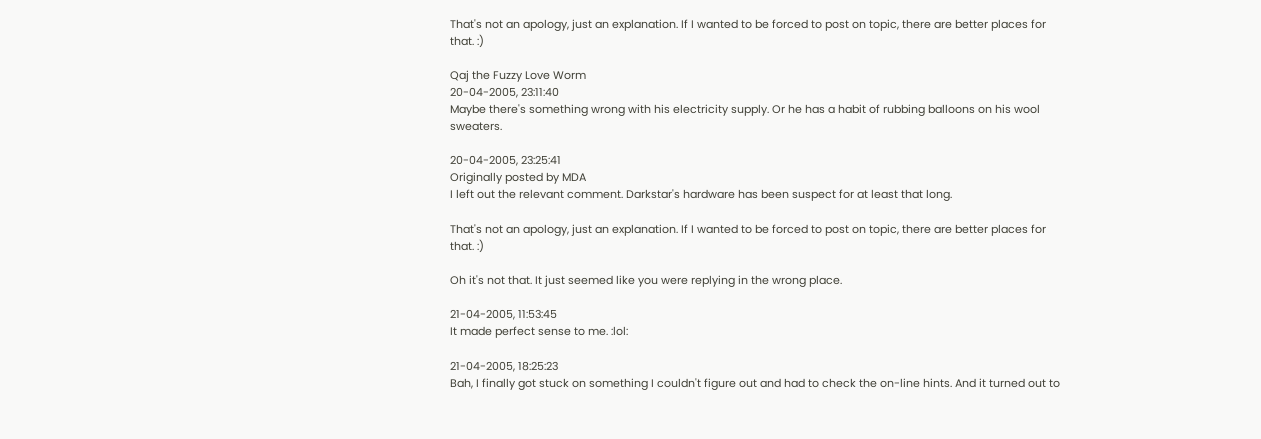That's not an apology, just an explanation. If I wanted to be forced to post on topic, there are better places for that. :)

Qaj the Fuzzy Love Worm
20-04-2005, 23:11:40
Maybe there's something wrong with his electricity supply. Or he has a habit of rubbing balloons on his wool sweaters.

20-04-2005, 23:25:41
Originally posted by MDA
I left out the relevant comment. Darkstar's hardware has been suspect for at least that long.

That's not an apology, just an explanation. If I wanted to be forced to post on topic, there are better places for that. :)

Oh it's not that. It just seemed like you were replying in the wrong place.

21-04-2005, 11:53:45
It made perfect sense to me. :lol:

21-04-2005, 18:25:23
Bah, I finally got stuck on something I couldn't figure out and had to check the on-line hints. And it turned out to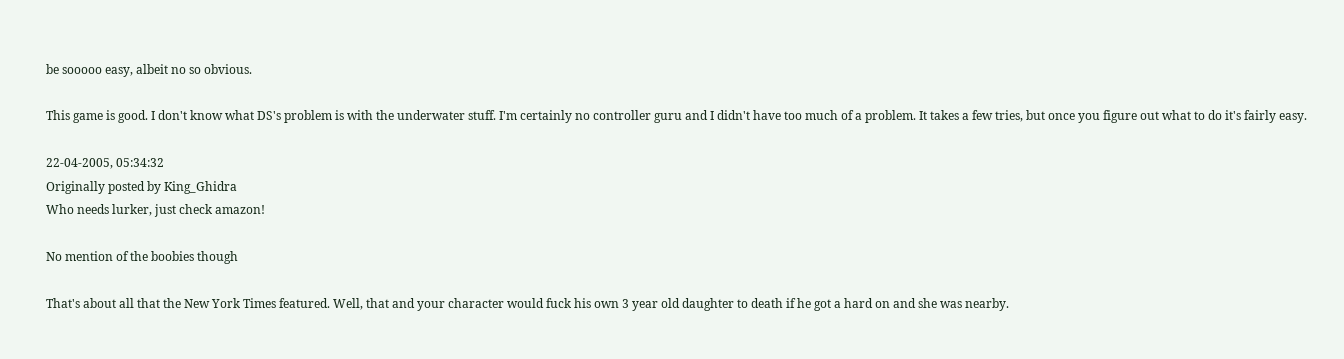be sooooo easy, albeit no so obvious.

This game is good. I don't know what DS's problem is with the underwater stuff. I'm certainly no controller guru and I didn't have too much of a problem. It takes a few tries, but once you figure out what to do it's fairly easy.

22-04-2005, 05:34:32
Originally posted by King_Ghidra
Who needs lurker, just check amazon!

No mention of the boobies though

That's about all that the New York Times featured. Well, that and your character would fuck his own 3 year old daughter to death if he got a hard on and she was nearby.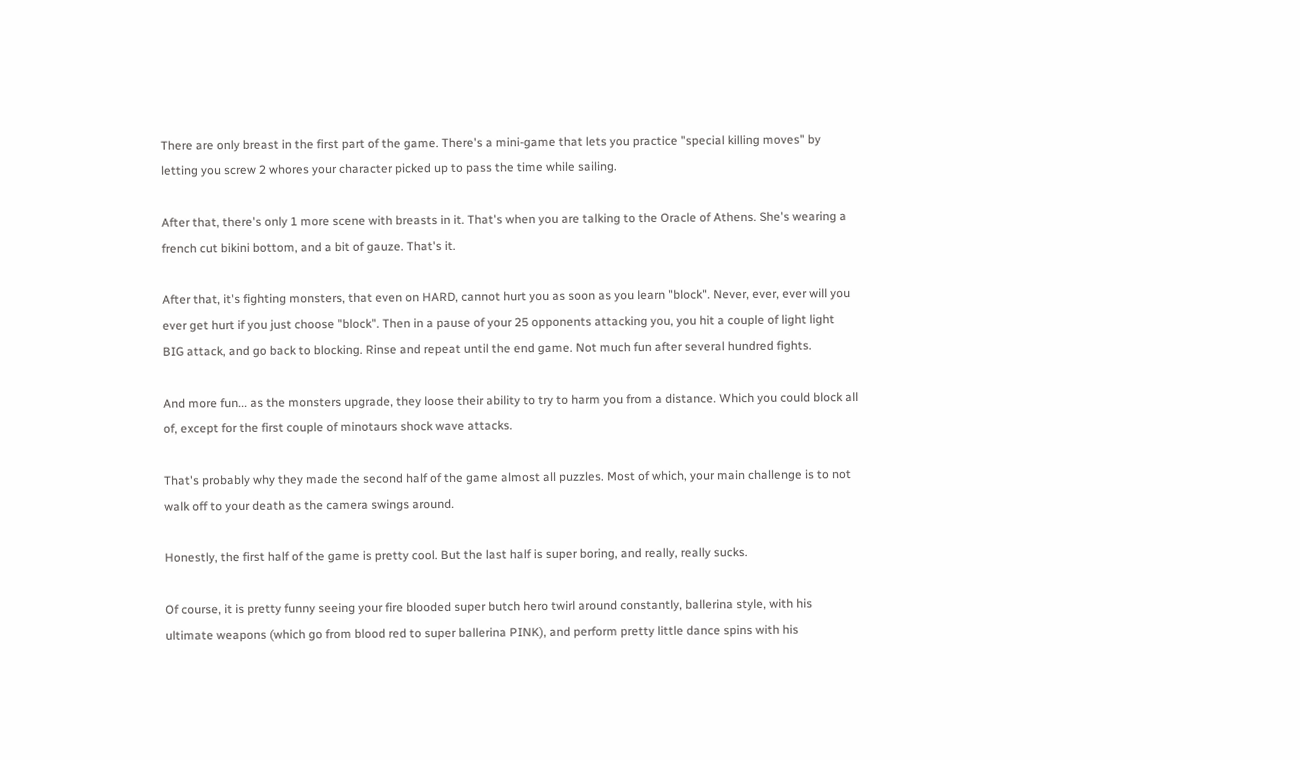There are only breast in the first part of the game. There's a mini-game that lets you practice "special killing moves" by letting you screw 2 whores your character picked up to pass the time while sailing.

After that, there's only 1 more scene with breasts in it. That's when you are talking to the Oracle of Athens. She's wearing a french cut bikini bottom, and a bit of gauze. That's it.

After that, it's fighting monsters, that even on HARD, cannot hurt you as soon as you learn "block". Never, ever, ever will you ever get hurt if you just choose "block". Then in a pause of your 25 opponents attacking you, you hit a couple of light light BIG attack, and go back to blocking. Rinse and repeat until the end game. Not much fun after several hundred fights.

And more fun... as the monsters upgrade, they loose their ability to try to harm you from a distance. Which you could block all of, except for the first couple of minotaurs shock wave attacks.

That's probably why they made the second half of the game almost all puzzles. Most of which, your main challenge is to not walk off to your death as the camera swings around.

Honestly, the first half of the game is pretty cool. But the last half is super boring, and really, really sucks.

Of course, it is pretty funny seeing your fire blooded super butch hero twirl around constantly, ballerina style, with his ultimate weapons (which go from blood red to super ballerina PINK), and perform pretty little dance spins with his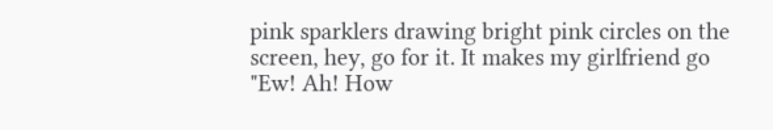pink sparklers drawing bright pink circles on the screen, hey, go for it. It makes my girlfriend go "Ew! Ah! How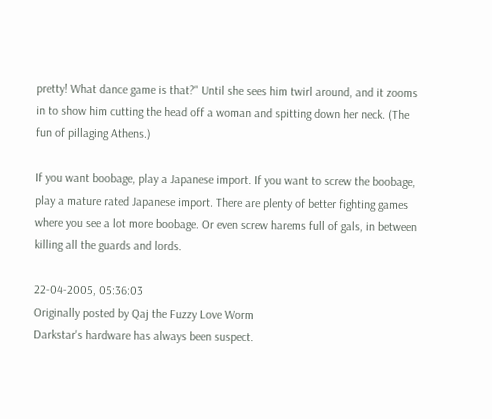pretty! What dance game is that?" Until she sees him twirl around, and it zooms in to show him cutting the head off a woman and spitting down her neck. (The fun of pillaging Athens.)

If you want boobage, play a Japanese import. If you want to screw the boobage, play a mature rated Japanese import. There are plenty of better fighting games where you see a lot more boobage. Or even screw harems full of gals, in between killing all the guards and lords.

22-04-2005, 05:36:03
Originally posted by Qaj the Fuzzy Love Worm
Darkstar's hardware has always been suspect.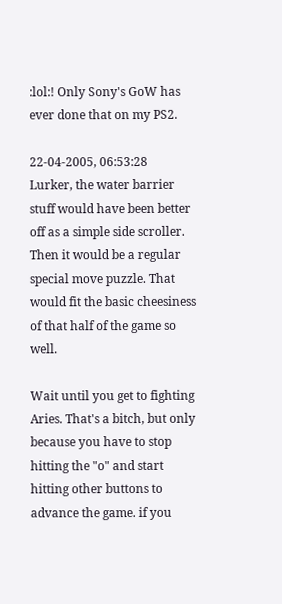:lol:! Only Sony's GoW has ever done that on my PS2.

22-04-2005, 06:53:28
Lurker, the water barrier stuff would have been better off as a simple side scroller. Then it would be a regular special move puzzle. That would fit the basic cheesiness of that half of the game so well.

Wait until you get to fighting Aries. That's a bitch, but only because you have to stop hitting the "o" and start hitting other buttons to advance the game. if you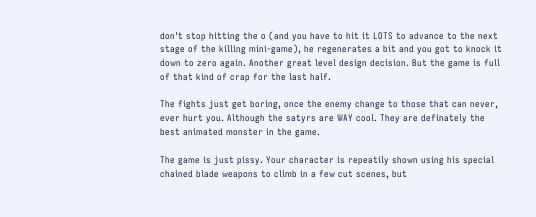don't stop hitting the o (and you have to hit it LOTS to advance to the next stage of the killing mini-game), he regenerates a bit and you got to knock it down to zero again. Another great level design decision. But the game is full of that kind of crap for the last half.

The fights just get boring, once the enemy change to those that can never, ever hurt you. Although the satyrs are WAY cool. They are definately the best animated monster in the game.

The game is just pissy. Your character is repeatily shown using his special chained blade weapons to climb in a few cut scenes, but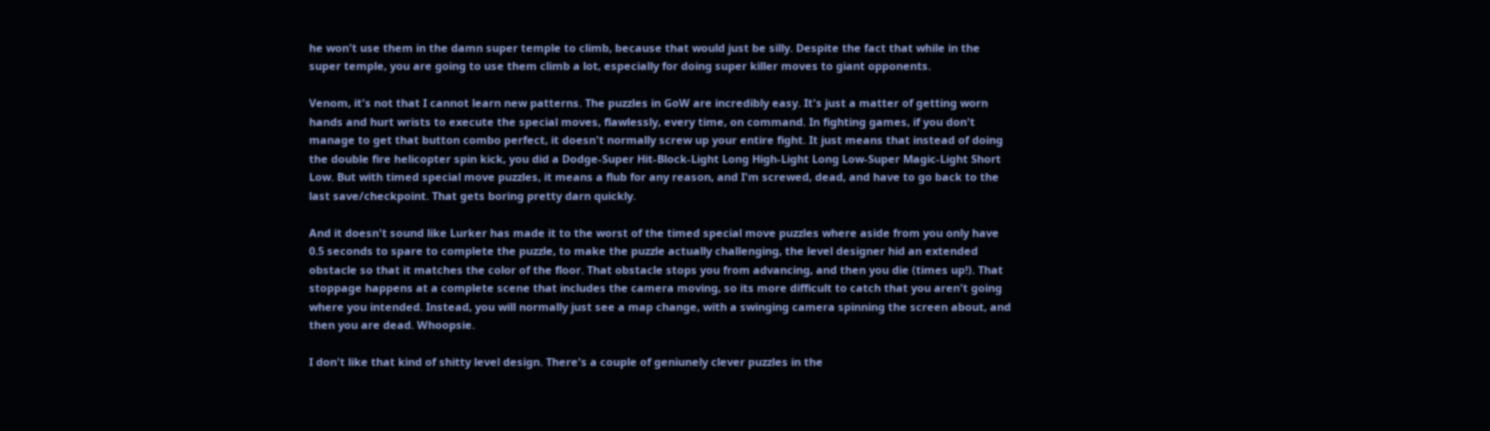he won't use them in the damn super temple to climb, because that would just be silly. Despite the fact that while in the super temple, you are going to use them climb a lot, especially for doing super killer moves to giant opponents.

Venom, it's not that I cannot learn new patterns. The puzzles in GoW are incredibly easy. It's just a matter of getting worn hands and hurt wrists to execute the special moves, flawlessly, every time, on command. In fighting games, if you don't manage to get that button combo perfect, it doesn't normally screw up your entire fight. It just means that instead of doing the double fire helicopter spin kick, you did a Dodge-Super Hit-Block-Light Long High-Light Long Low-Super Magic-Light Short Low. But with timed special move puzzles, it means a flub for any reason, and I'm screwed, dead, and have to go back to the last save/checkpoint. That gets boring pretty darn quickly.

And it doesn't sound like Lurker has made it to the worst of the timed special move puzzles where aside from you only have 0.5 seconds to spare to complete the puzzle, to make the puzzle actually challenging, the level designer hid an extended obstacle so that it matches the color of the floor. That obstacle stops you from advancing, and then you die (times up!). That stoppage happens at a complete scene that includes the camera moving, so its more difficult to catch that you aren't going where you intended. Instead, you will normally just see a map change, with a swinging camera spinning the screen about, and then you are dead. Whoopsie.

I don't like that kind of shitty level design. There's a couple of geniunely clever puzzles in the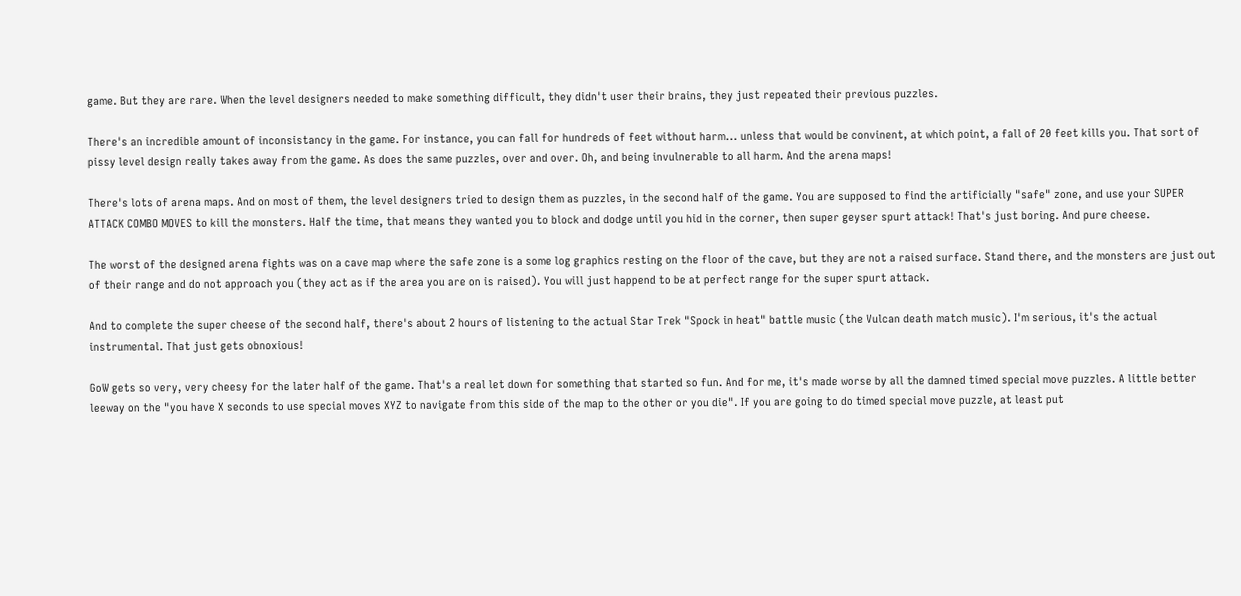game. But they are rare. When the level designers needed to make something difficult, they didn't user their brains, they just repeated their previous puzzles.

There's an incredible amount of inconsistancy in the game. For instance, you can fall for hundreds of feet without harm... unless that would be convinent, at which point, a fall of 20 feet kills you. That sort of pissy level design really takes away from the game. As does the same puzzles, over and over. Oh, and being invulnerable to all harm. And the arena maps!

There's lots of arena maps. And on most of them, the level designers tried to design them as puzzles, in the second half of the game. You are supposed to find the artificially "safe" zone, and use your SUPER ATTACK COMBO MOVES to kill the monsters. Half the time, that means they wanted you to block and dodge until you hid in the corner, then super geyser spurt attack! That's just boring. And pure cheese.

The worst of the designed arena fights was on a cave map where the safe zone is a some log graphics resting on the floor of the cave, but they are not a raised surface. Stand there, and the monsters are just out of their range and do not approach you (they act as if the area you are on is raised). You will just happend to be at perfect range for the super spurt attack.

And to complete the super cheese of the second half, there's about 2 hours of listening to the actual Star Trek "Spock in heat" battle music (the Vulcan death match music). I'm serious, it's the actual instrumental. That just gets obnoxious!

GoW gets so very, very cheesy for the later half of the game. That's a real let down for something that started so fun. And for me, it's made worse by all the damned timed special move puzzles. A little better leeway on the "you have X seconds to use special moves XYZ to navigate from this side of the map to the other or you die". If you are going to do timed special move puzzle, at least put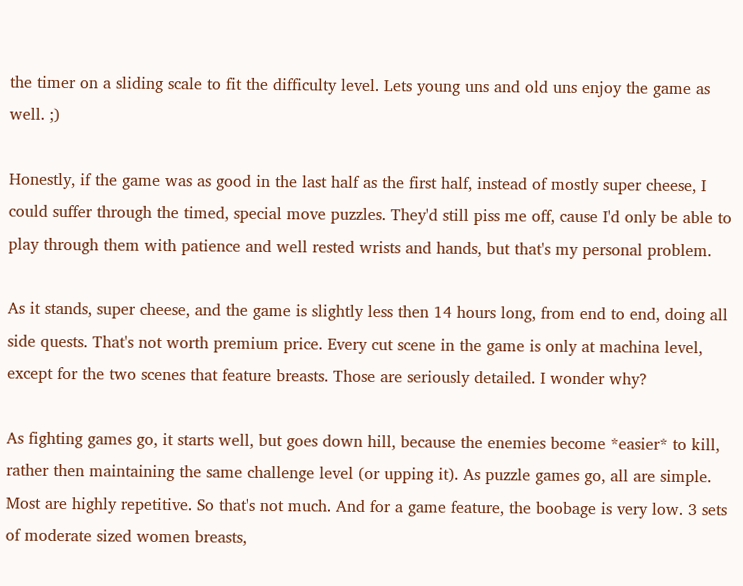the timer on a sliding scale to fit the difficulty level. Lets young uns and old uns enjoy the game as well. ;)

Honestly, if the game was as good in the last half as the first half, instead of mostly super cheese, I could suffer through the timed, special move puzzles. They'd still piss me off, cause I'd only be able to play through them with patience and well rested wrists and hands, but that's my personal problem.

As it stands, super cheese, and the game is slightly less then 14 hours long, from end to end, doing all side quests. That's not worth premium price. Every cut scene in the game is only at machina level, except for the two scenes that feature breasts. Those are seriously detailed. I wonder why?

As fighting games go, it starts well, but goes down hill, because the enemies become *easier* to kill, rather then maintaining the same challenge level (or upping it). As puzzle games go, all are simple. Most are highly repetitive. So that's not much. And for a game feature, the boobage is very low. 3 sets of moderate sized women breasts,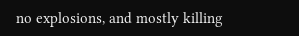no explosions, and mostly killing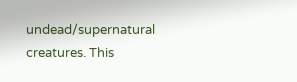undead/supernatural creatures. This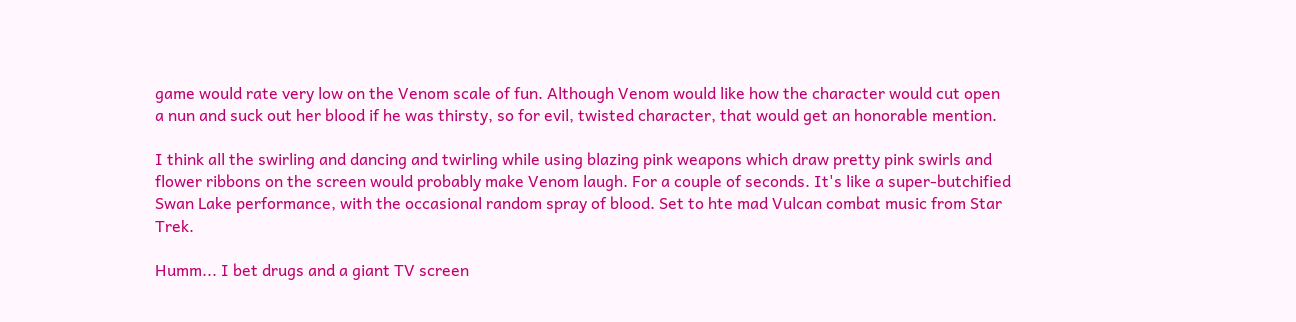game would rate very low on the Venom scale of fun. Although Venom would like how the character would cut open a nun and suck out her blood if he was thirsty, so for evil, twisted character, that would get an honorable mention.

I think all the swirling and dancing and twirling while using blazing pink weapons which draw pretty pink swirls and flower ribbons on the screen would probably make Venom laugh. For a couple of seconds. It's like a super-butchified Swan Lake performance, with the occasional random spray of blood. Set to hte mad Vulcan combat music from Star Trek.

Humm... I bet drugs and a giant TV screen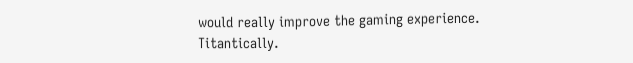would really improve the gaming experience. Titantically.